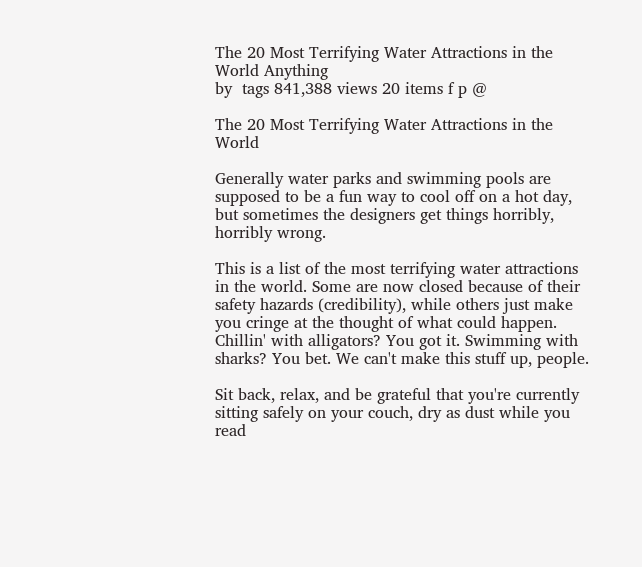The 20 Most Terrifying Water Attractions in the World Anything
by  tags 841,388 views 20 items f p @

The 20 Most Terrifying Water Attractions in the World

Generally water parks and swimming pools are supposed to be a fun way to cool off on a hot day, but sometimes the designers get things horribly, horribly wrong.

This is a list of the most terrifying water attractions in the world. Some are now closed because of their safety hazards (credibility), while others just make you cringe at the thought of what could happen. Chillin' with alligators? You got it. Swimming with sharks? You bet. We can't make this stuff up, people.

Sit back, relax, and be grateful that you're currently sitting safely on your couch, dry as dust while you read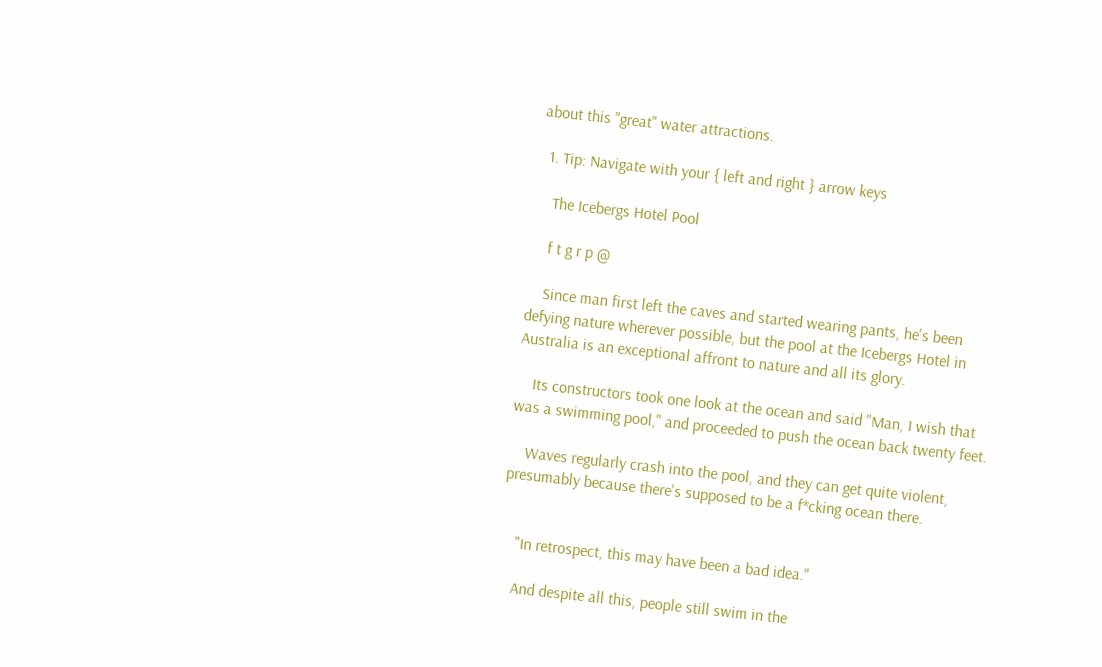about this "great" water attractions.

  1. Tip: Navigate with your { left and right } arrow keys

    The Icebergs Hotel Pool

    f t g r p @

    Since man first left the caves and started wearing pants, he's been defying nature wherever possible, but the pool at the Icebergs Hotel in Australia is an exceptional affront to nature and all its glory.

    Its constructors took one look at the ocean and said "Man, I wish that was a swimming pool," and proceeded to push the ocean back twenty feet.

    Waves regularly crash into the pool, and they can get quite violent, presumably because there's supposed to be a f*cking ocean there.


    "In retrospect, this may have been a bad idea."

    And despite all this, people still swim in the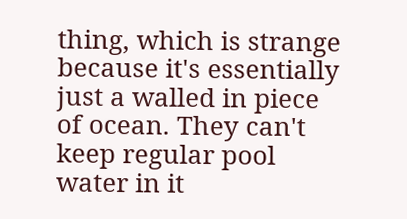thing, which is strange because it's essentially just a walled in piece of ocean. They can't keep regular pool water in it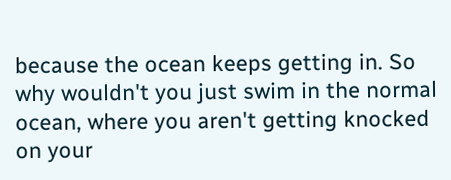because the ocean keeps getting in. So why wouldn't you just swim in the normal ocean, where you aren't getting knocked on your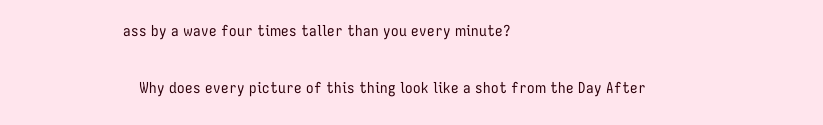ass by a wave four times taller than you every minute?

    Why does every picture of this thing look like a shot from the Day After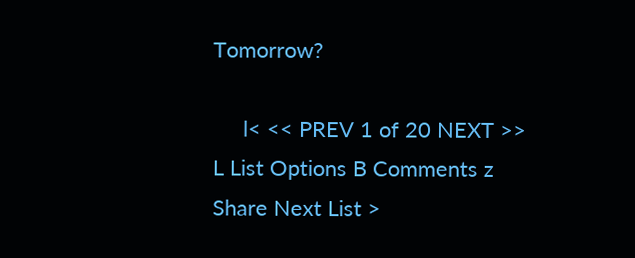Tomorrow?

     l< << PREV 1 of 20 NEXT >>
L List Options B Comments z Share Next List >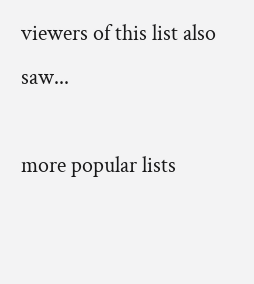viewers of this list also saw...

more popular lists